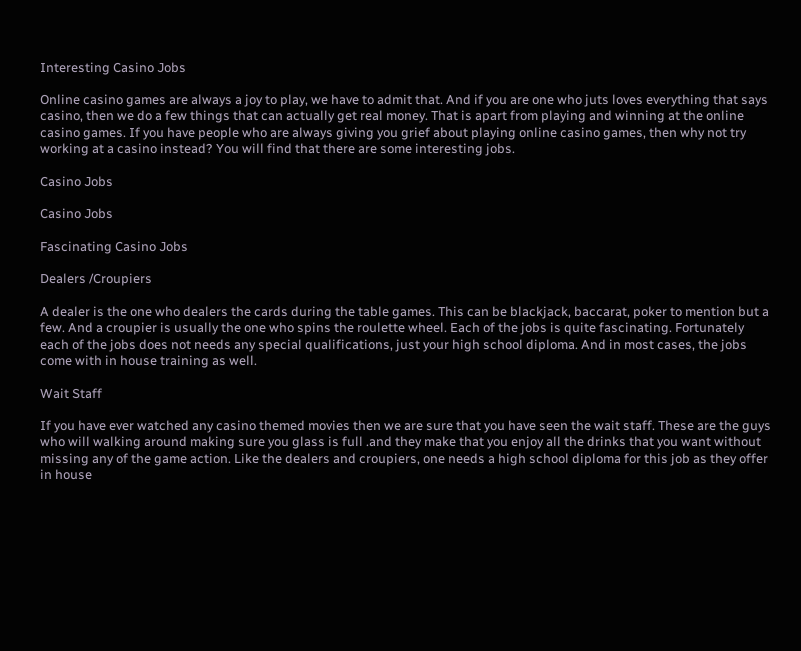Interesting Casino Jobs

Online casino games are always a joy to play, we have to admit that. And if you are one who juts loves everything that says casino, then we do a few things that can actually get real money. That is apart from playing and winning at the online casino games. If you have people who are always giving you grief about playing online casino games, then why not try working at a casino instead? You will find that there are some interesting jobs.

Casino Jobs

Casino Jobs

Fascinating Casino Jobs

Dealers /Croupiers

A dealer is the one who dealers the cards during the table games. This can be blackjack, baccarat, poker to mention but a few. And a croupier is usually the one who spins the roulette wheel. Each of the jobs is quite fascinating. Fortunately each of the jobs does not needs any special qualifications, just your high school diploma. And in most cases, the jobs come with in house training as well.

Wait Staff

If you have ever watched any casino themed movies then we are sure that you have seen the wait staff. These are the guys who will walking around making sure you glass is full .and they make that you enjoy all the drinks that you want without missing any of the game action. Like the dealers and croupiers, one needs a high school diploma for this job as they offer in house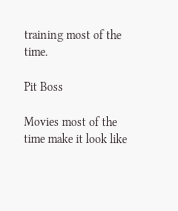training most of the time.

Pit Boss

Movies most of the time make it look like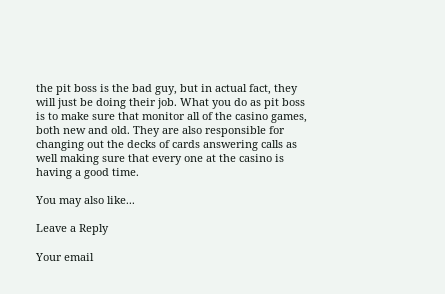the pit boss is the bad guy, but in actual fact, they will just be doing their job. What you do as pit boss is to make sure that monitor all of the casino games, both new and old. They are also responsible for changing out the decks of cards answering calls as well making sure that every one at the casino is having a good time.

You may also like...

Leave a Reply

Your email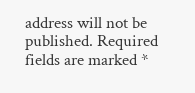address will not be published. Required fields are marked *